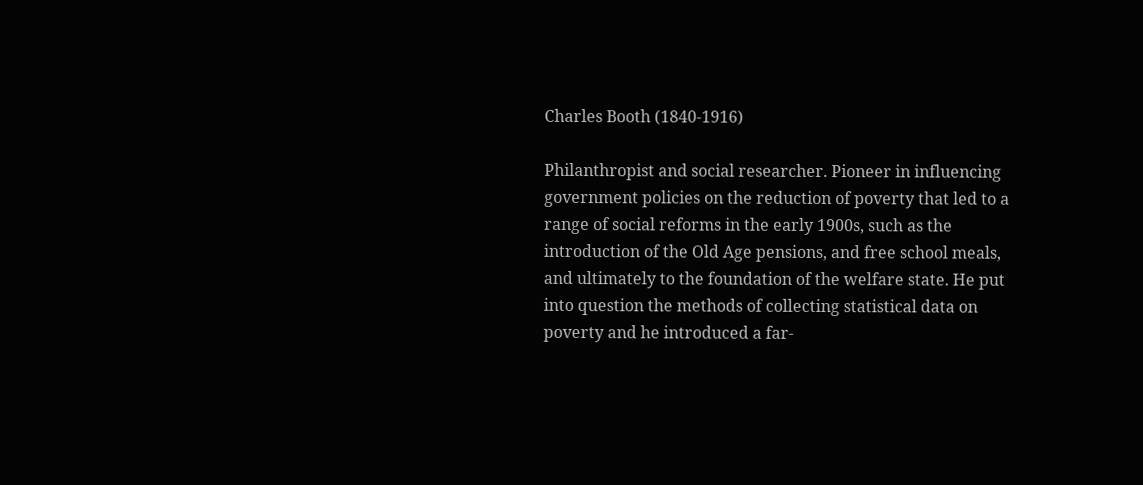Charles Booth (1840-1916)

Philanthropist and social researcher. Pioneer in influencing government policies on the reduction of poverty that led to a range of social reforms in the early 1900s, such as the introduction of the Old Age pensions, and free school meals, and ultimately to the foundation of the welfare state. He put into question the methods of collecting statistical data on poverty and he introduced a far-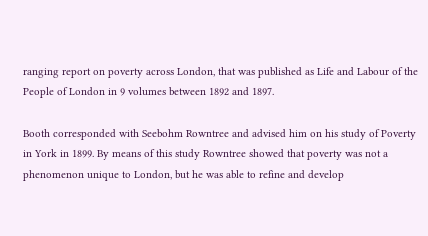ranging report on poverty across London, that was published as Life and Labour of the People of London in 9 volumes between 1892 and 1897.

Booth corresponded with Seebohm Rowntree and advised him on his study of Poverty in York in 1899. By means of this study Rowntree showed that poverty was not a phenomenon unique to London, but he was able to refine and develop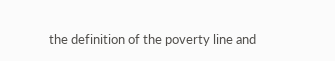the definition of the poverty line and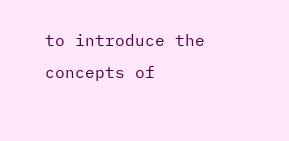to introduce the concepts of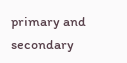primary and secondary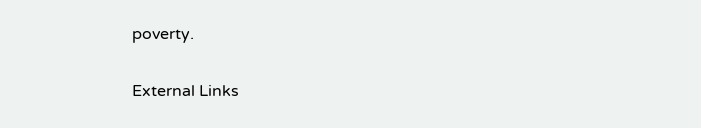poverty.

External Links